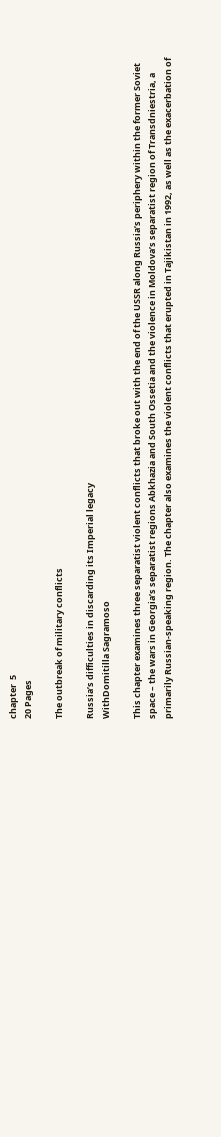chapter  5
20 Pages

The outbreak of military conflicts

Russia’s difficulties in discarding its Imperial legacy
WithDomitilla Sagramoso

This chapter examines three separatist violent conflicts that broke out with the end of the USSR along Russia’s periphery within the former Soviet space – the wars in Georgia’s separatist regions Abkhazia and South Ossetia and the violence in Moldova’s separatist region of Transdniestria, a primarily Russian-speaking region. The chapter also examines the violent conflicts that erupted in Tajikistan in 1992, as well as the exacerbation of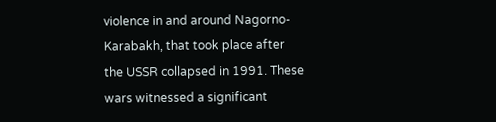violence in and around Nagorno-Karabakh, that took place after the USSR collapsed in 1991. These wars witnessed a significant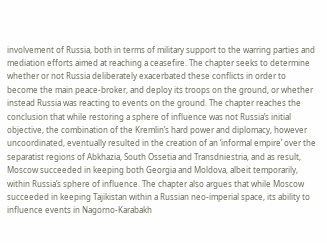involvement of Russia, both in terms of military support to the warring parties and mediation efforts aimed at reaching a ceasefire. The chapter seeks to determine whether or not Russia deliberately exacerbated these conflicts in order to become the main peace-broker, and deploy its troops on the ground, or whether instead Russia was reacting to events on the ground. The chapter reaches the conclusion that while restoring a sphere of influence was not Russia’s initial objective, the combination of the Kremlin’s hard power and diplomacy, however uncoordinated, eventually resulted in the creation of an ‘informal empire’ over the separatist regions of Abkhazia, South Ossetia and Transdniestria, and as result, Moscow succeeded in keeping both Georgia and Moldova, albeit temporarily, within Russia’s sphere of influence. The chapter also argues that while Moscow succeeded in keeping Tajikistan within a Russian neo-imperial space, its ability to influence events in Nagorno-Karabakh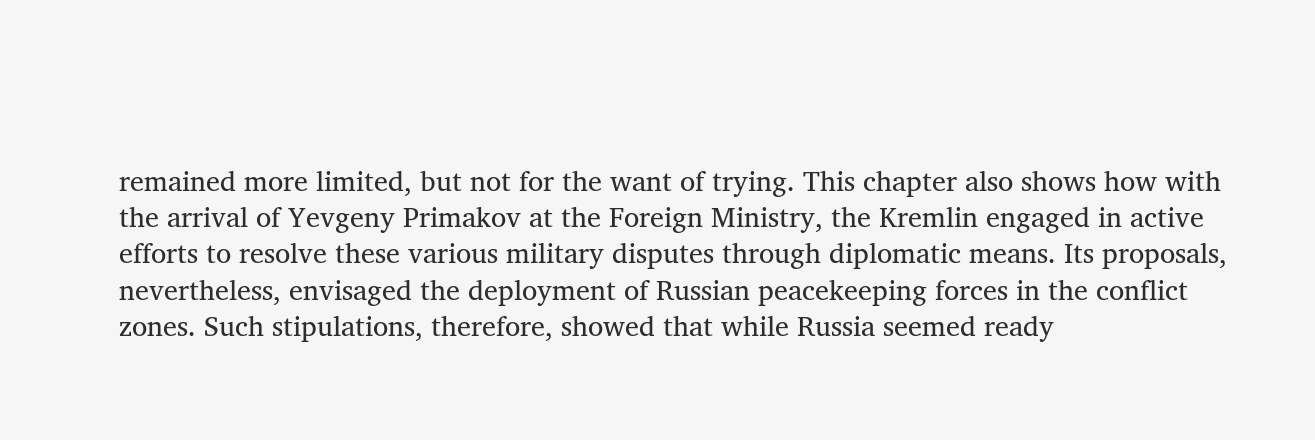remained more limited, but not for the want of trying. This chapter also shows how with the arrival of Yevgeny Primakov at the Foreign Ministry, the Kremlin engaged in active efforts to resolve these various military disputes through diplomatic means. Its proposals, nevertheless, envisaged the deployment of Russian peacekeeping forces in the conflict zones. Such stipulations, therefore, showed that while Russia seemed ready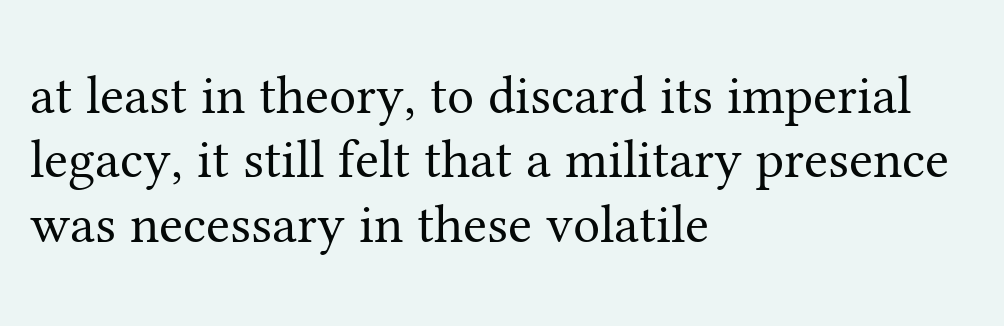at least in theory, to discard its imperial legacy, it still felt that a military presence was necessary in these volatile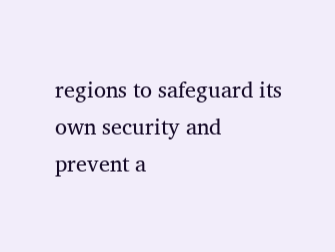regions to safeguard its own security and prevent a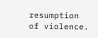resumption of violence.